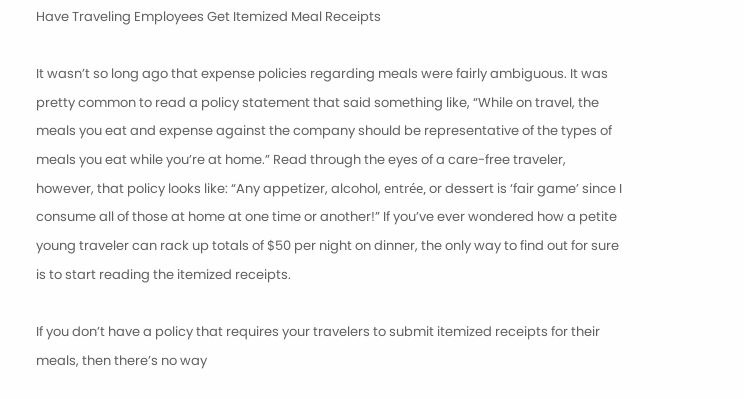Have Traveling Employees Get Itemized Meal Receipts

It wasn’t so long ago that expense policies regarding meals were fairly ambiguous. It was pretty common to read a policy statement that said something like, “While on travel, the meals you eat and expense against the company should be representative of the types of meals you eat while you’re at home.” Read through the eyes of a care-free traveler, however, that policy looks like: “Any appetizer, alcohol, entrée, or dessert is ‘fair game’ since I consume all of those at home at one time or another!” If you’ve ever wondered how a petite young traveler can rack up totals of $50 per night on dinner, the only way to find out for sure is to start reading the itemized receipts.

If you don’t have a policy that requires your travelers to submit itemized receipts for their meals, then there’s no way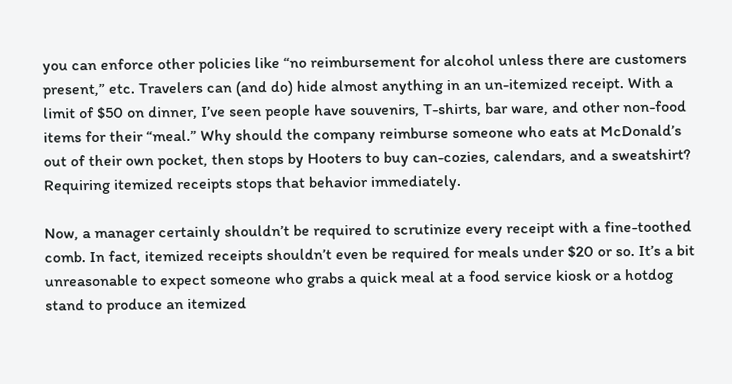you can enforce other policies like “no reimbursement for alcohol unless there are customers present,” etc. Travelers can (and do) hide almost anything in an un-itemized receipt. With a limit of $50 on dinner, I’ve seen people have souvenirs, T-shirts, bar ware, and other non-food items for their “meal.” Why should the company reimburse someone who eats at McDonald’s out of their own pocket, then stops by Hooters to buy can-cozies, calendars, and a sweatshirt? Requiring itemized receipts stops that behavior immediately.

Now, a manager certainly shouldn’t be required to scrutinize every receipt with a fine-toothed comb. In fact, itemized receipts shouldn’t even be required for meals under $20 or so. It’s a bit unreasonable to expect someone who grabs a quick meal at a food service kiosk or a hotdog stand to produce an itemized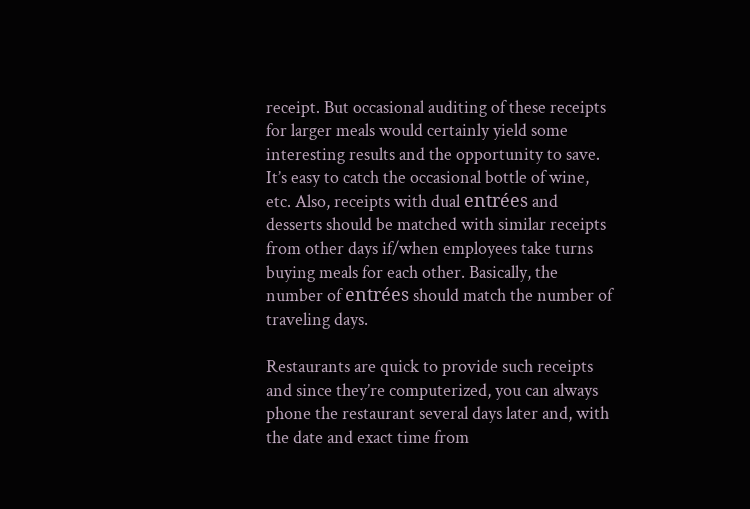receipt. But occasional auditing of these receipts for larger meals would certainly yield some interesting results and the opportunity to save. It’s easy to catch the occasional bottle of wine, etc. Also, receipts with dual entrées and desserts should be matched with similar receipts from other days if/when employees take turns buying meals for each other. Basically, the number of entrées should match the number of traveling days.

Restaurants are quick to provide such receipts and since they’re computerized, you can always phone the restaurant several days later and, with the date and exact time from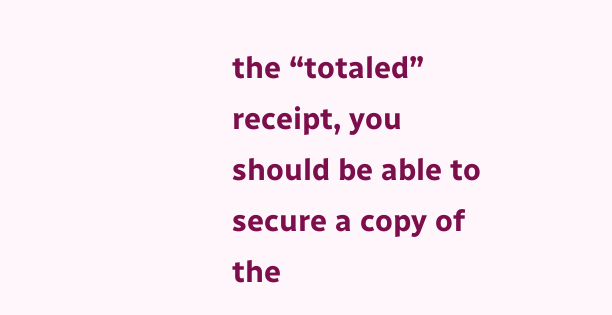the “totaled” receipt, you should be able to secure a copy of the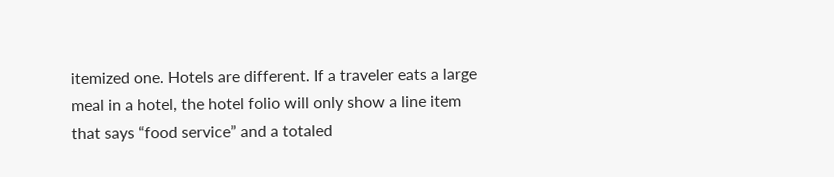itemized one. Hotels are different. If a traveler eats a large meal in a hotel, the hotel folio will only show a line item that says “food service” and a totaled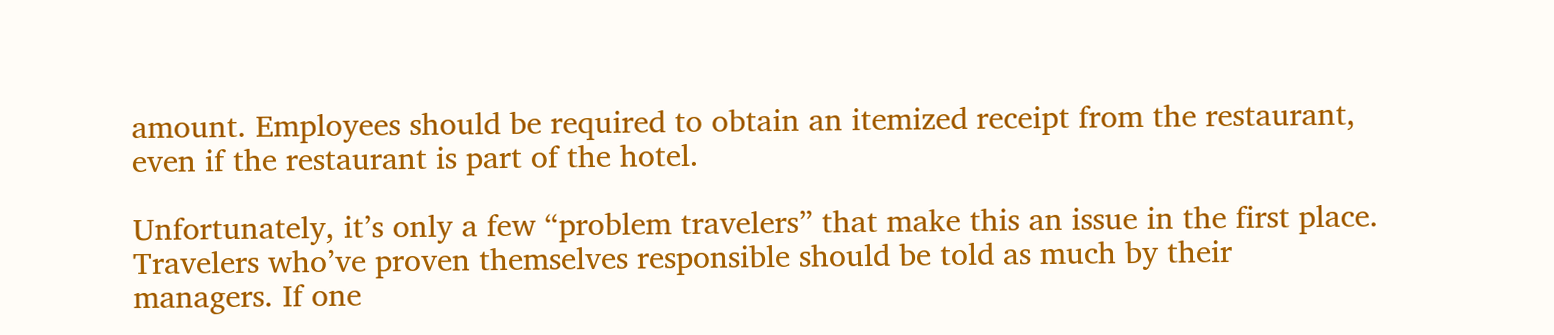amount. Employees should be required to obtain an itemized receipt from the restaurant, even if the restaurant is part of the hotel.

Unfortunately, it’s only a few “problem travelers” that make this an issue in the first place. Travelers who’ve proven themselves responsible should be told as much by their managers. If one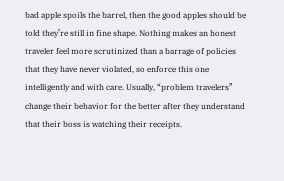bad apple spoils the barrel, then the good apples should be told they’re still in fine shape. Nothing makes an honest traveler feel more scrutinized than a barrage of policies that they have never violated, so enforce this one intelligently and with care. Usually, “problem travelers” change their behavior for the better after they understand that their boss is watching their receipts.